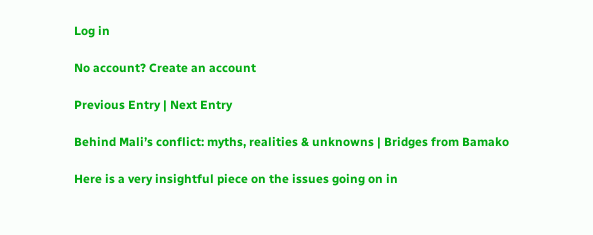Log in

No account? Create an account

Previous Entry | Next Entry

Behind Mali’s conflict: myths, realities & unknowns | Bridges from Bamako

Here is a very insightful piece on the issues going on in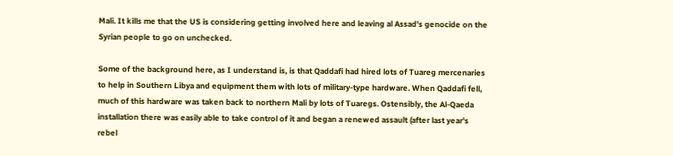Mali. It kills me that the US is considering getting involved here and leaving al Assad's genocide on the Syrian people to go on unchecked.

Some of the background here, as I understand is, is that Qaddafi had hired lots of Tuareg mercenaries to help in Southern Libya and equipment them with lots of military-type hardware. When Qaddafi fell, much of this hardware was taken back to northern Mali by lots of Tuaregs. Ostensibly, the Al-Qaeda installation there was easily able to take control of it and began a renewed assault (after last year's rebel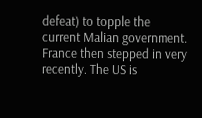defeat) to topple the current Malian government. France then stepped in very recently. The US is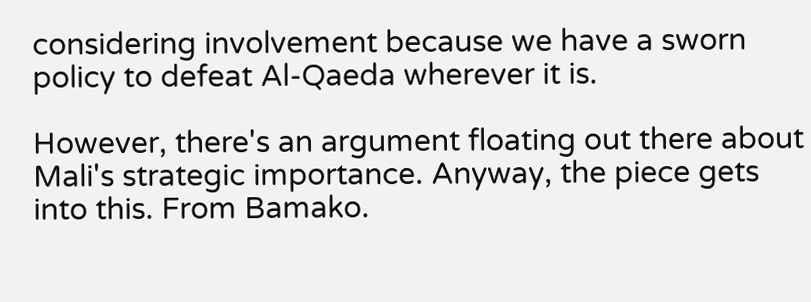considering involvement because we have a sworn policy to defeat Al-Qaeda wherever it is.

However, there's an argument floating out there about Mali's strategic importance. Anyway, the piece gets into this. From Bamako.